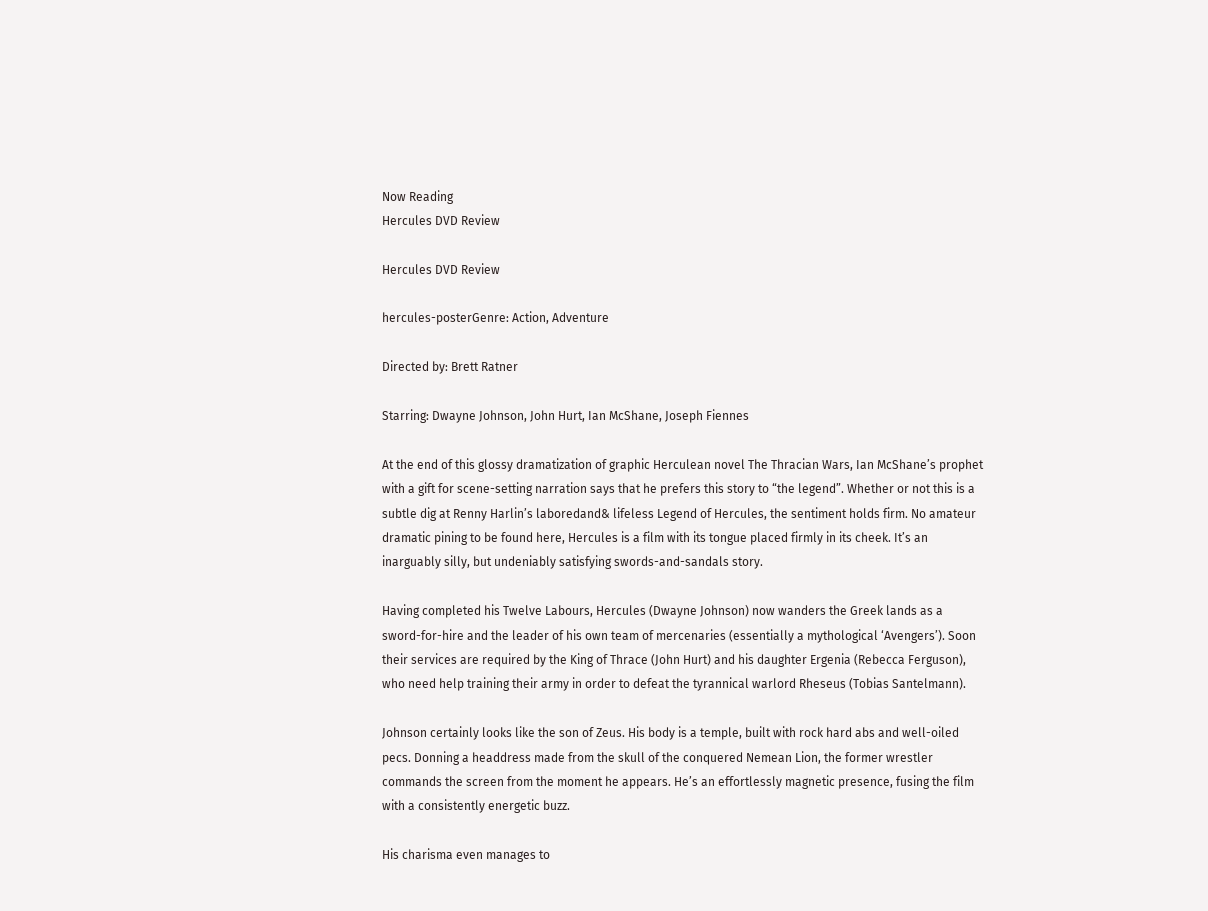Now Reading
Hercules DVD Review

Hercules DVD Review

hercules-posterGenre: Action, Adventure

Directed by: Brett Ratner

Starring: Dwayne Johnson, John Hurt, Ian McShane, Joseph Fiennes

At the end of this glossy dramatization of graphic Herculean novel The Thracian Wars, Ian McShane’s prophet with a gift for scene-setting narration says that he prefers this story to “the legend”. Whether or not this is a subtle dig at Renny Harlin’s laboredand& lifeless Legend of Hercules, the sentiment holds firm. No amateur dramatic pining to be found here, Hercules is a film with its tongue placed firmly in its cheek. It’s an inarguably silly, but undeniably satisfying swords-and-sandals story.

Having completed his Twelve Labours, Hercules (Dwayne Johnson) now wanders the Greek lands as a sword-for-hire and the leader of his own team of mercenaries (essentially a mythological ‘Avengers’). Soon their services are required by the King of Thrace (John Hurt) and his daughter Ergenia (Rebecca Ferguson), who need help training their army in order to defeat the tyrannical warlord Rheseus (Tobias Santelmann).

Johnson certainly looks like the son of Zeus. His body is a temple, built with rock hard abs and well-oiled pecs. Donning a headdress made from the skull of the conquered Nemean Lion, the former wrestler commands the screen from the moment he appears. He’s an effortlessly magnetic presence, fusing the film with a consistently energetic buzz.

His charisma even manages to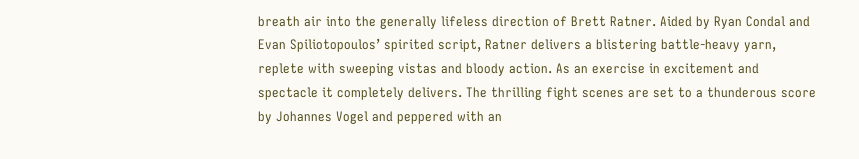breath air into the generally lifeless direction of Brett Ratner. Aided by Ryan Condal and Evan Spiliotopoulos’ spirited script, Ratner delivers a blistering battle-heavy yarn, replete with sweeping vistas and bloody action. As an exercise in excitement and spectacle it completely delivers. The thrilling fight scenes are set to a thunderous score by Johannes Vogel and peppered with an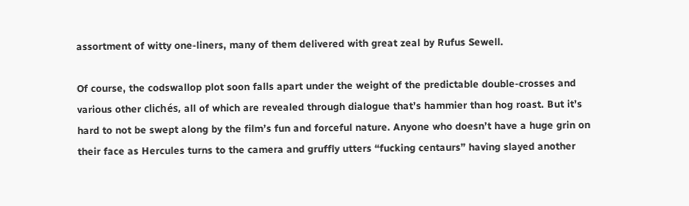assortment of witty one-liners, many of them delivered with great zeal by Rufus Sewell.

Of course, the codswallop plot soon falls apart under the weight of the predictable double-crosses and various other clichés, all of which are revealed through dialogue that’s hammier than hog roast. But it’s hard to not be swept along by the film’s fun and forceful nature. Anyone who doesn’t have a huge grin on their face as Hercules turns to the camera and gruffly utters “fucking centaurs” having slayed another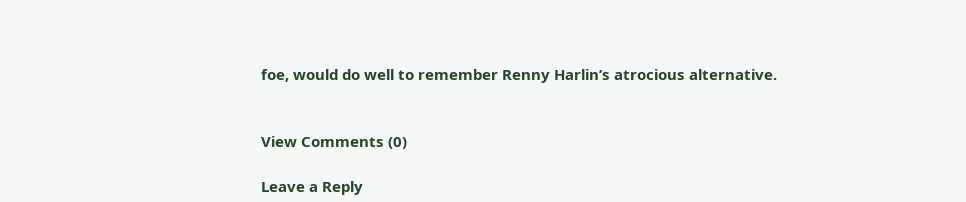foe, would do well to remember Renny Harlin’s atrocious alternative.


View Comments (0)

Leave a Reply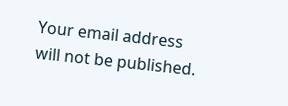Your email address will not be published.